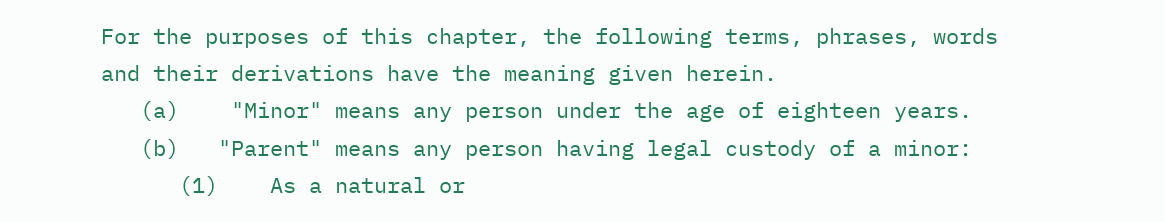For the purposes of this chapter, the following terms, phrases, words and their derivations have the meaning given herein.
   (a)    "Minor" means any person under the age of eighteen years.
   (b)   "Parent" means any person having legal custody of a minor:
      (1)    As a natural or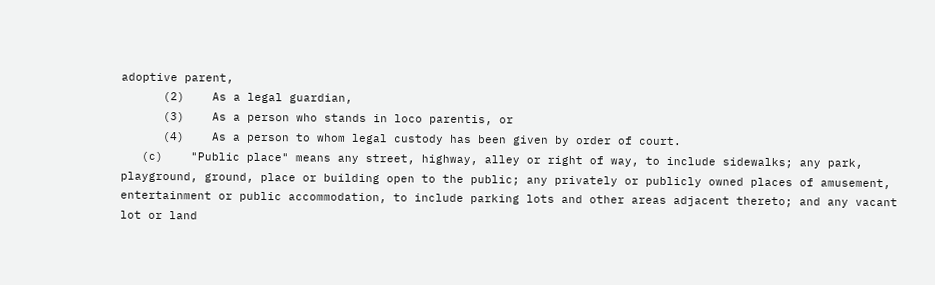adoptive parent,
      (2)    As a legal guardian,
      (3)    As a person who stands in loco parentis, or
      (4)    As a person to whom legal custody has been given by order of court.
   (c)    "Public place" means any street, highway, alley or right of way, to include sidewalks; any park, playground, ground, place or building open to the public; any privately or publicly owned places of amusement, entertainment or public accommodation, to include parking lots and other areas adjacent thereto; and any vacant lot or land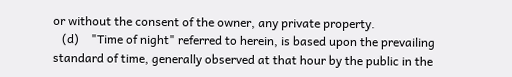or without the consent of the owner, any private property.
   (d)    "Time of night" referred to herein, is based upon the prevailing standard of time, generally observed at that hour by the public in the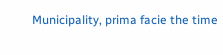Municipality, prima facie the time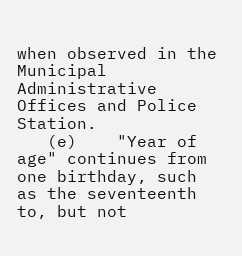when observed in the Municipal Administrative Offices and Police Station.
   (e)    "Year of age" continues from one birthday, such as the seventeenth to, but not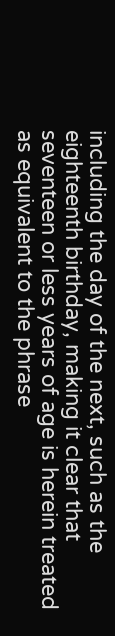including the day of the next, such as the eighteenth birthday, making it clear that seventeen or less years of age is herein treated as equivalent to the phrase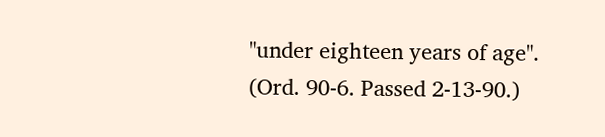"under eighteen years of age".
(Ord. 90-6. Passed 2-13-90.)